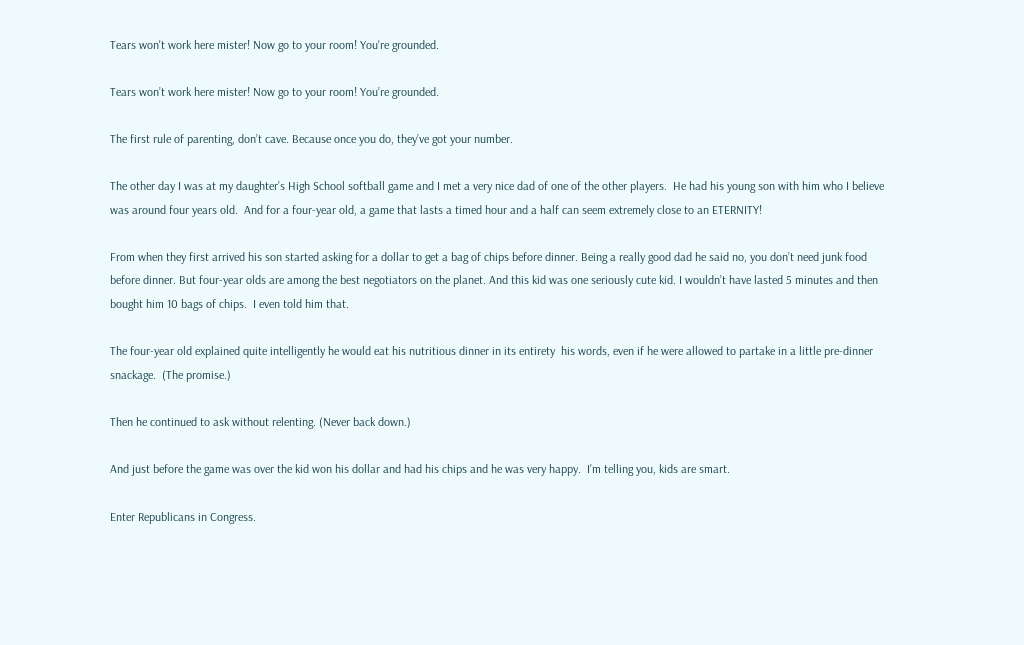Tears won't work here mister! Now go to your room! You're grounded.

Tears won’t work here mister! Now go to your room! You’re grounded.

The first rule of parenting, don’t cave. Because once you do, they’ve got your number.

The other day I was at my daughter’s High School softball game and I met a very nice dad of one of the other players.  He had his young son with him who I believe was around four years old.  And for a four-year old, a game that lasts a timed hour and a half can seem extremely close to an ETERNITY!

From when they first arrived his son started asking for a dollar to get a bag of chips before dinner. Being a really good dad he said no, you don’t need junk food before dinner. But four-year olds are among the best negotiators on the planet. And this kid was one seriously cute kid. I wouldn’t have lasted 5 minutes and then bought him 10 bags of chips.  I even told him that.

The four-year old explained quite intelligently he would eat his nutritious dinner in its entirety  his words, even if he were allowed to partake in a little pre-dinner snackage.  (The promise.)

Then he continued to ask without relenting. (Never back down.)

And just before the game was over the kid won his dollar and had his chips and he was very happy.  I’m telling you, kids are smart.

Enter Republicans in Congress.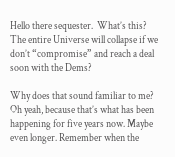Hello there sequester.  What’s this?  The entire Universe will collapse if we don’t “compromise” and reach a deal soon with the Dems?

Why does that sound familiar to me?  Oh yeah, because that’s what has been happening for five years now. Maybe even longer. Remember when the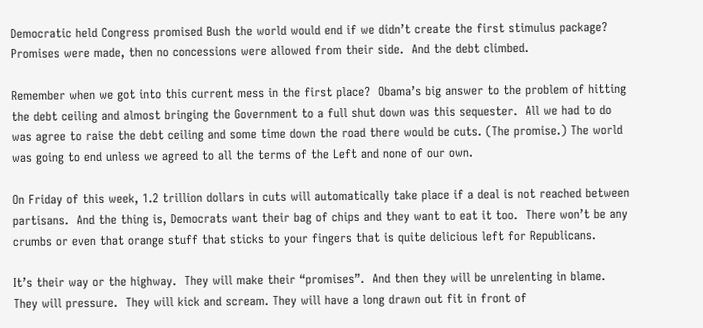Democratic held Congress promised Bush the world would end if we didn’t create the first stimulus package?  Promises were made, then no concessions were allowed from their side.  And the debt climbed.

Remember when we got into this current mess in the first place?  Obama’s big answer to the problem of hitting the debt ceiling and almost bringing the Government to a full shut down was this sequester.  All we had to do was agree to raise the debt ceiling and some time down the road there would be cuts. (The promise.) The world was going to end unless we agreed to all the terms of the Left and none of our own.

On Friday of this week, 1.2 trillion dollars in cuts will automatically take place if a deal is not reached between partisans.  And the thing is, Democrats want their bag of chips and they want to eat it too.  There won’t be any crumbs or even that orange stuff that sticks to your fingers that is quite delicious left for Republicans.

It’s their way or the highway.  They will make their “promises”.  And then they will be unrelenting in blame.  They will pressure.  They will kick and scream. They will have a long drawn out fit in front of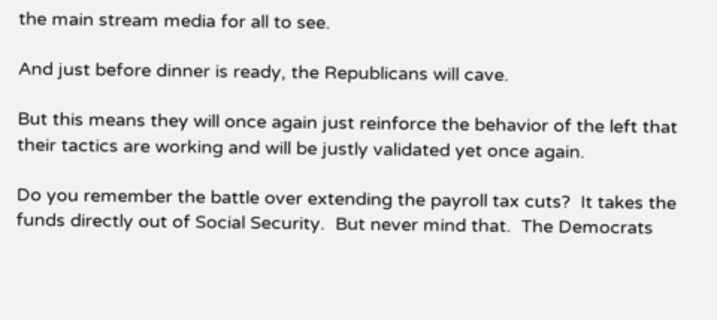the main stream media for all to see.

And just before dinner is ready, the Republicans will cave.

But this means they will once again just reinforce the behavior of the left that their tactics are working and will be justly validated yet once again.

Do you remember the battle over extending the payroll tax cuts?  It takes the funds directly out of Social Security.  But never mind that.  The Democrats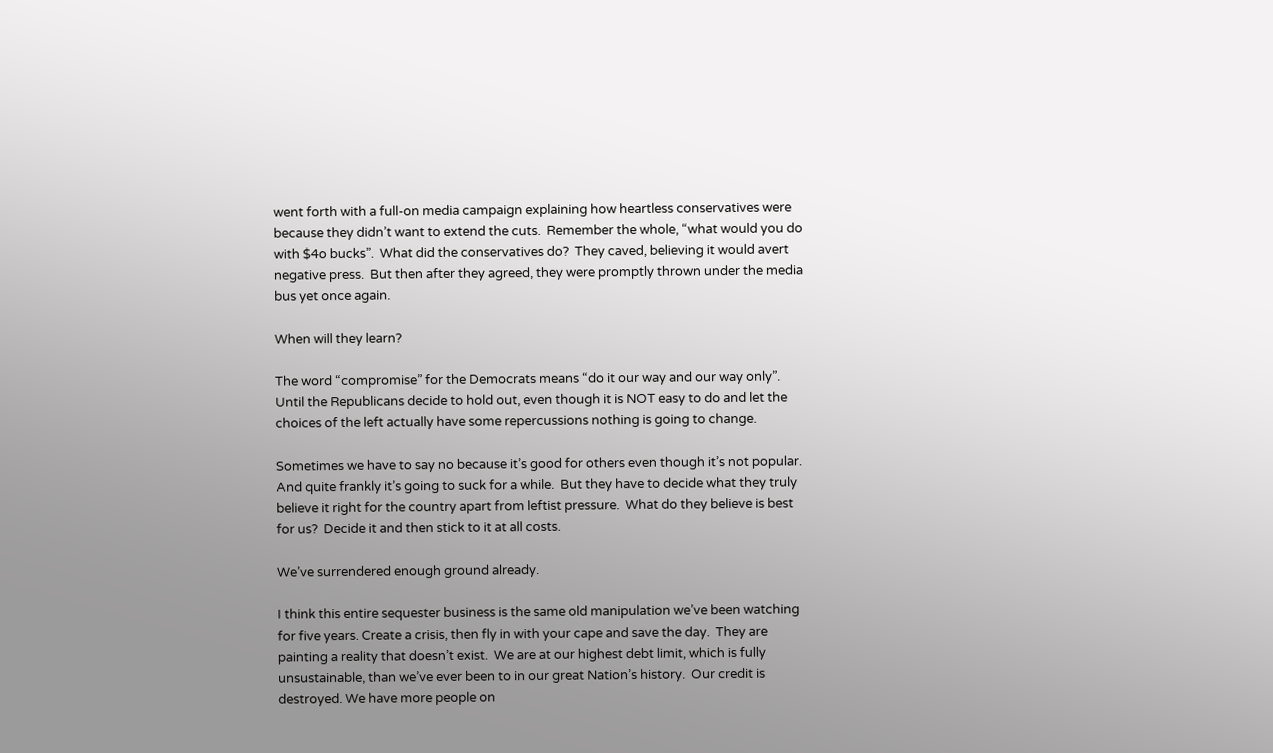went forth with a full-on media campaign explaining how heartless conservatives were because they didn’t want to extend the cuts.  Remember the whole, “what would you do with $4o bucks”.  What did the conservatives do?  They caved, believing it would avert negative press.  But then after they agreed, they were promptly thrown under the media bus yet once again.

When will they learn?

The word “compromise” for the Democrats means “do it our way and our way only”. Until the Republicans decide to hold out, even though it is NOT easy to do and let the choices of the left actually have some repercussions nothing is going to change.

Sometimes we have to say no because it’s good for others even though it’s not popular.   And quite frankly it’s going to suck for a while.  But they have to decide what they truly believe it right for the country apart from leftist pressure.  What do they believe is best for us?  Decide it and then stick to it at all costs.

We’ve surrendered enough ground already.

I think this entire sequester business is the same old manipulation we’ve been watching for five years. Create a crisis, then fly in with your cape and save the day.  They are painting a reality that doesn’t exist.  We are at our highest debt limit, which is fully unsustainable, than we’ve ever been to in our great Nation’s history.  Our credit is destroyed. We have more people on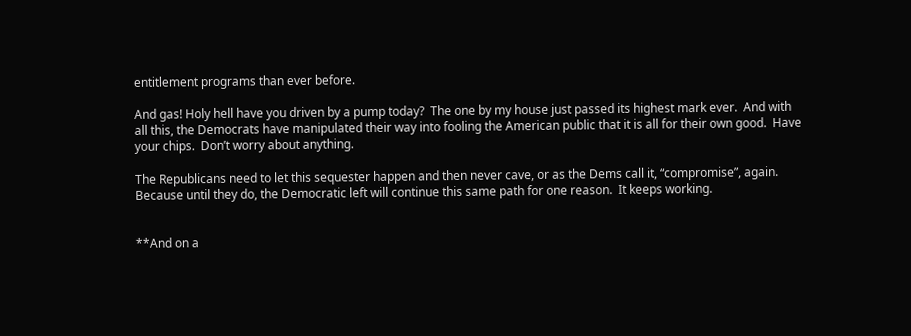entitlement programs than ever before.

And gas! Holy hell have you driven by a pump today?  The one by my house just passed its highest mark ever.  And with all this, the Democrats have manipulated their way into fooling the American public that it is all for their own good.  Have your chips.  Don’t worry about anything.

The Republicans need to let this sequester happen and then never cave, or as the Dems call it, “compromise”, again.  Because until they do, the Democratic left will continue this same path for one reason.  It keeps working.


**And on a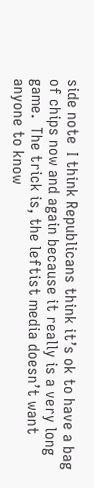side note  I think Republicans think it’s ok to have a bag of chips now and again because it really is a very long game.  The trick is, the leftist media doesn’t want anyone to know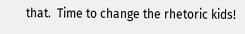that.  Time to change the rhetoric kids!